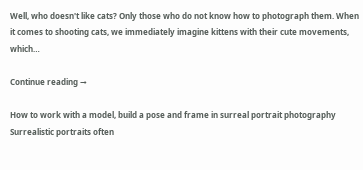Well, who doesn't like cats? Only those who do not know how to photograph them. When it comes to shooting cats, we immediately imagine kittens with their cute movements, which…

Continue reading →

How to work with a model, build a pose and frame in surreal portrait photography
Surrealistic portraits often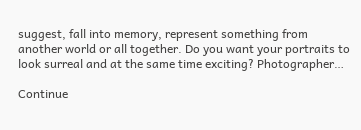suggest, fall into memory, represent something from another world or all together. Do you want your portraits to look surreal and at the same time exciting? Photographer…

Continue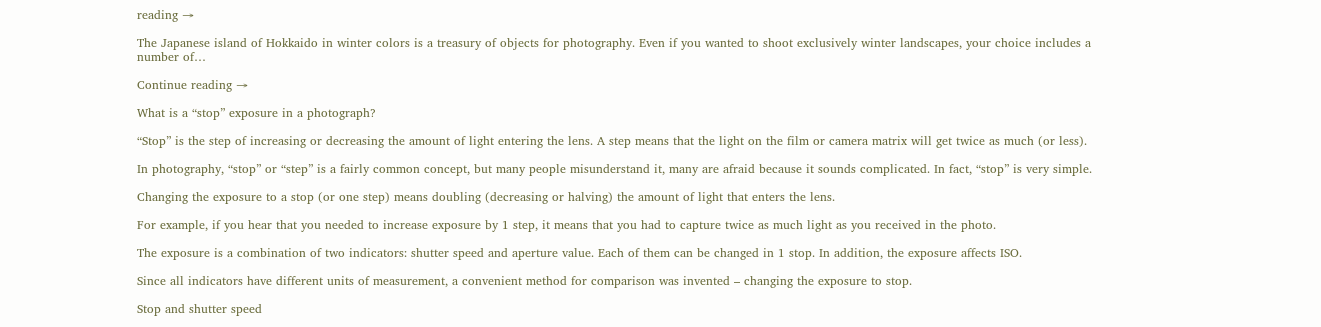reading →

The Japanese island of Hokkaido in winter colors is a treasury of objects for photography. Even if you wanted to shoot exclusively winter landscapes, your choice includes a number of…

Continue reading →

What is a “stop” exposure in a photograph?

“Stop” is the step of increasing or decreasing the amount of light entering the lens. A step means that the light on the film or camera matrix will get twice as much (or less).

In photography, “stop” or “step” is a fairly common concept, but many people misunderstand it, many are afraid because it sounds complicated. In fact, “stop” is very simple.

Changing the exposure to a stop (or one step) means doubling (decreasing or halving) the amount of light that enters the lens.

For example, if you hear that you needed to increase exposure by 1 step, it means that you had to capture twice as much light as you received in the photo.

The exposure is a combination of two indicators: shutter speed and aperture value. Each of them can be changed in 1 stop. In addition, the exposure affects ISO.

Since all indicators have different units of measurement, a convenient method for comparison was invented – changing the exposure to stop.

Stop and shutter speed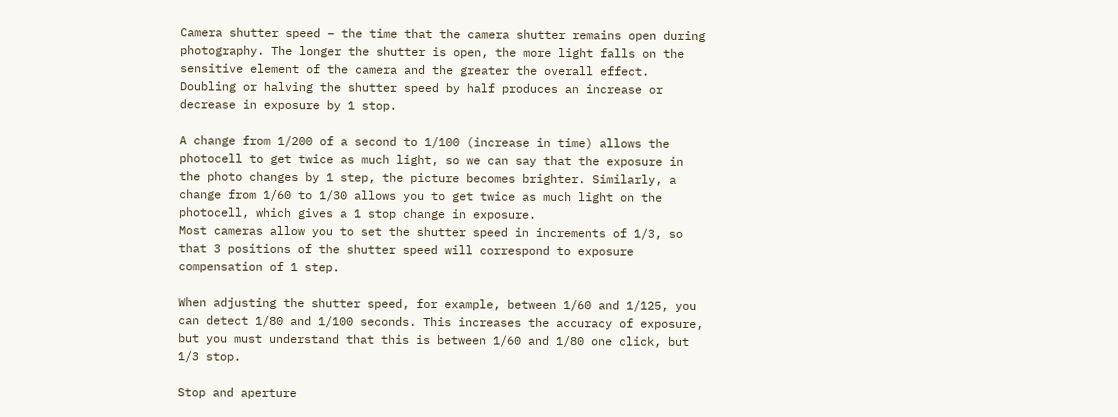Camera shutter speed – the time that the camera shutter remains open during photography. The longer the shutter is open, the more light falls on the sensitive element of the camera and the greater the overall effect. Doubling or halving the shutter speed by half produces an increase or decrease in exposure by 1 stop.

A change from 1/200 of a second to 1/100 (increase in time) allows the photocell to get twice as much light, so we can say that the exposure in the photo changes by 1 step, the picture becomes brighter. Similarly, a change from 1/60 to 1/30 allows you to get twice as much light on the photocell, which gives a 1 stop change in exposure.
Most cameras allow you to set the shutter speed in increments of 1/3, so that 3 positions of the shutter speed will correspond to exposure compensation of 1 step.

When adjusting the shutter speed, for example, between 1/60 and 1/125, you can detect 1/80 and 1/100 seconds. This increases the accuracy of exposure, but you must understand that this is between 1/60 and 1/80 one click, but 1/3 stop.

Stop and aperture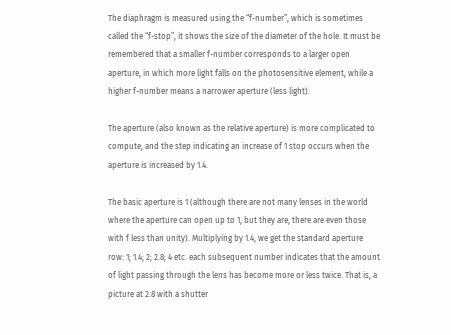The diaphragm is measured using the “f-number”, which is sometimes called the “f-stop”, it shows the size of the diameter of the hole. It must be remembered that a smaller f-number corresponds to a larger open aperture, in which more light falls on the photosensitive element, while a higher f-number means a narrower aperture (less light).

The aperture (also known as the relative aperture) is more complicated to compute, and the step indicating an increase of 1 stop occurs when the aperture is increased by 1.4.

The basic aperture is 1 (although there are not many lenses in the world where the aperture can open up to 1, but they are, there are even those with f less than unity). Multiplying by 1.4, we get the standard aperture row: 1; 1.4; 2; 2.8; 4 etc. each subsequent number indicates that the amount of light passing through the lens has become more or less twice. That is, a picture at 2.8 with a shutter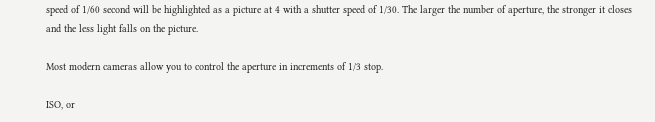speed of 1/60 second will be highlighted as a picture at 4 with a shutter speed of 1/30. The larger the number of aperture, the stronger it closes and the less light falls on the picture.

Most modern cameras allow you to control the aperture in increments of 1/3 stop.

ISO, or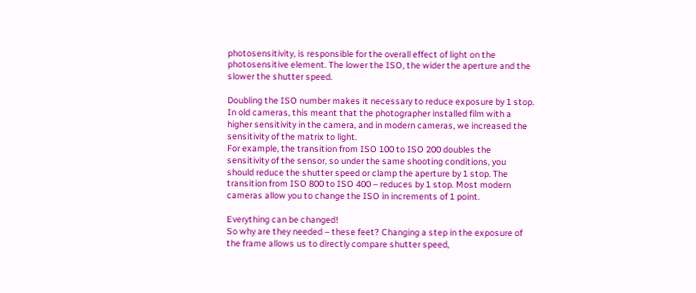photosensitivity, is responsible for the overall effect of light on the photosensitive element. The lower the ISO, the wider the aperture and the slower the shutter speed.

Doubling the ISO number makes it necessary to reduce exposure by 1 stop. In old cameras, this meant that the photographer installed film with a higher sensitivity in the camera, and in modern cameras, we increased the sensitivity of the matrix to light.
For example, the transition from ISO 100 to ISO 200 doubles the sensitivity of the sensor, so under the same shooting conditions, you should reduce the shutter speed or clamp the aperture by 1 stop. The transition from ISO 800 to ISO 400 – reduces by 1 stop. Most modern cameras allow you to change the ISO in increments of 1 point.

Everything can be changed!
So why are they needed – these feet? Changing a step in the exposure of the frame allows us to directly compare shutter speed,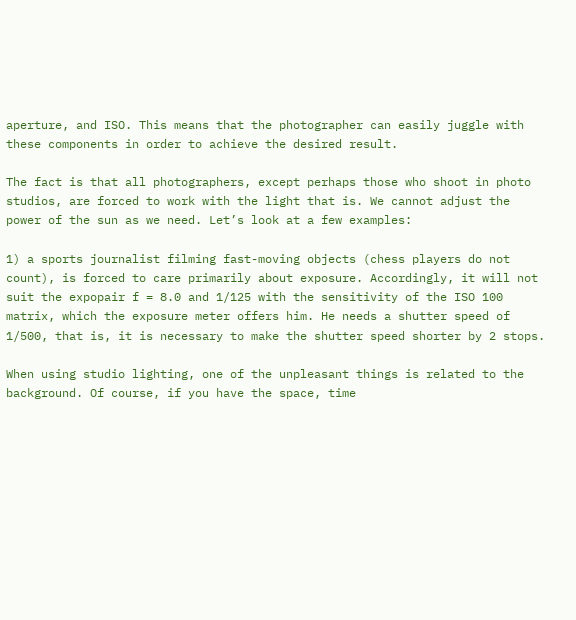aperture, and ISO. This means that the photographer can easily juggle with these components in order to achieve the desired result.

The fact is that all photographers, except perhaps those who shoot in photo studios, are forced to work with the light that is. We cannot adjust the power of the sun as we need. Let’s look at a few examples:

1) a sports journalist filming fast-moving objects (chess players do not count), is forced to care primarily about exposure. Accordingly, it will not suit the expopair f = 8.0 and 1/125 with the sensitivity of the ISO 100 matrix, which the exposure meter offers him. He needs a shutter speed of 1/500, that is, it is necessary to make the shutter speed shorter by 2 stops.

When using studio lighting, one of the unpleasant things is related to the background. Of course, if you have the space, time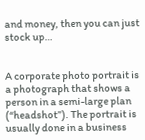and money, then you can just stock up…


A corporate photo portrait is a photograph that shows a person in a semi-large plan (“headshot”). The portrait is usually done in a business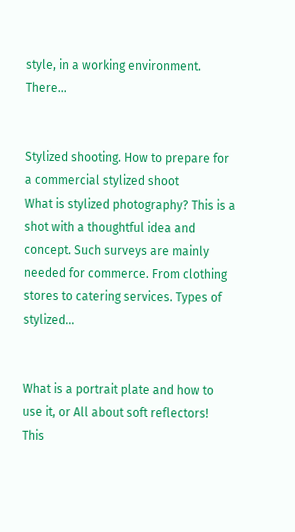style, in a working environment. There…


Stylized shooting. How to prepare for a commercial stylized shoot
What is stylized photography? This is a shot with a thoughtful idea and concept. Such surveys are mainly needed for commerce. From clothing stores to catering services. Types of stylized…


What is a portrait plate and how to use it, or All about soft reflectors!
This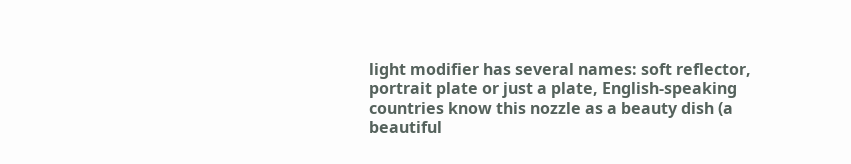light modifier has several names: soft reflector, portrait plate or just a plate, English-speaking countries know this nozzle as a beauty dish (a beautiful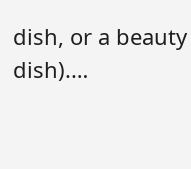dish, or a beauty dish).…